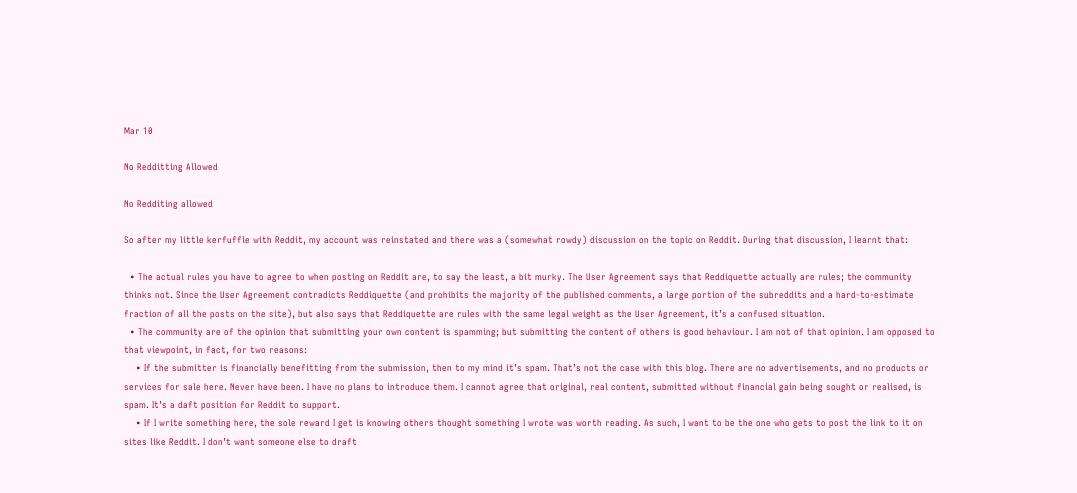Mar 10

No Redditting Allowed

No Redditing allowed

So after my little kerfuffle with Reddit, my account was reinstated and there was a (somewhat rowdy) discussion on the topic on Reddit. During that discussion, I learnt that:

  • The actual rules you have to agree to when posting on Reddit are, to say the least, a bit murky. The User Agreement says that Reddiquette actually are rules; the community thinks not. Since the User Agreement contradicts Reddiquette (and prohibits the majority of the published comments, a large portion of the subreddits and a hard-to-estimate fraction of all the posts on the site), but also says that Reddiquette are rules with the same legal weight as the User Agreement, it’s a confused situation.
  • The community are of the opinion that submitting your own content is spamming; but submitting the content of others is good behaviour. I am not of that opinion. I am opposed to that viewpoint, in fact, for two reasons:
    • If the submitter is financially benefitting from the submission, then to my mind it’s spam. That’s not the case with this blog. There are no advertisements, and no products or services for sale here. Never have been. I have no plans to introduce them. I cannot agree that original, real content, submitted without financial gain being sought or realised, is spam. It’s a daft position for Reddit to support.
    • If I write something here, the sole reward I get is knowing others thought something I wrote was worth reading. As such, I want to be the one who gets to post the link to it on sites like Reddit. I don’t want someone else to draft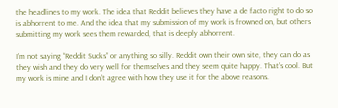the headlines to my work. The idea that Reddit believes they have a de facto right to do so is abhorrent to me. And the idea that my submission of my work is frowned on, but others submitting my work sees them rewarded, that is deeply abhorrent.

I’m not saying “Reddit Sucks” or anything so silly. Reddit own their own site, they can do as they wish and they do very well for themselves and they seem quite happy. That’s cool. But my work is mine and I don’t agree with how they use it for the above reasons.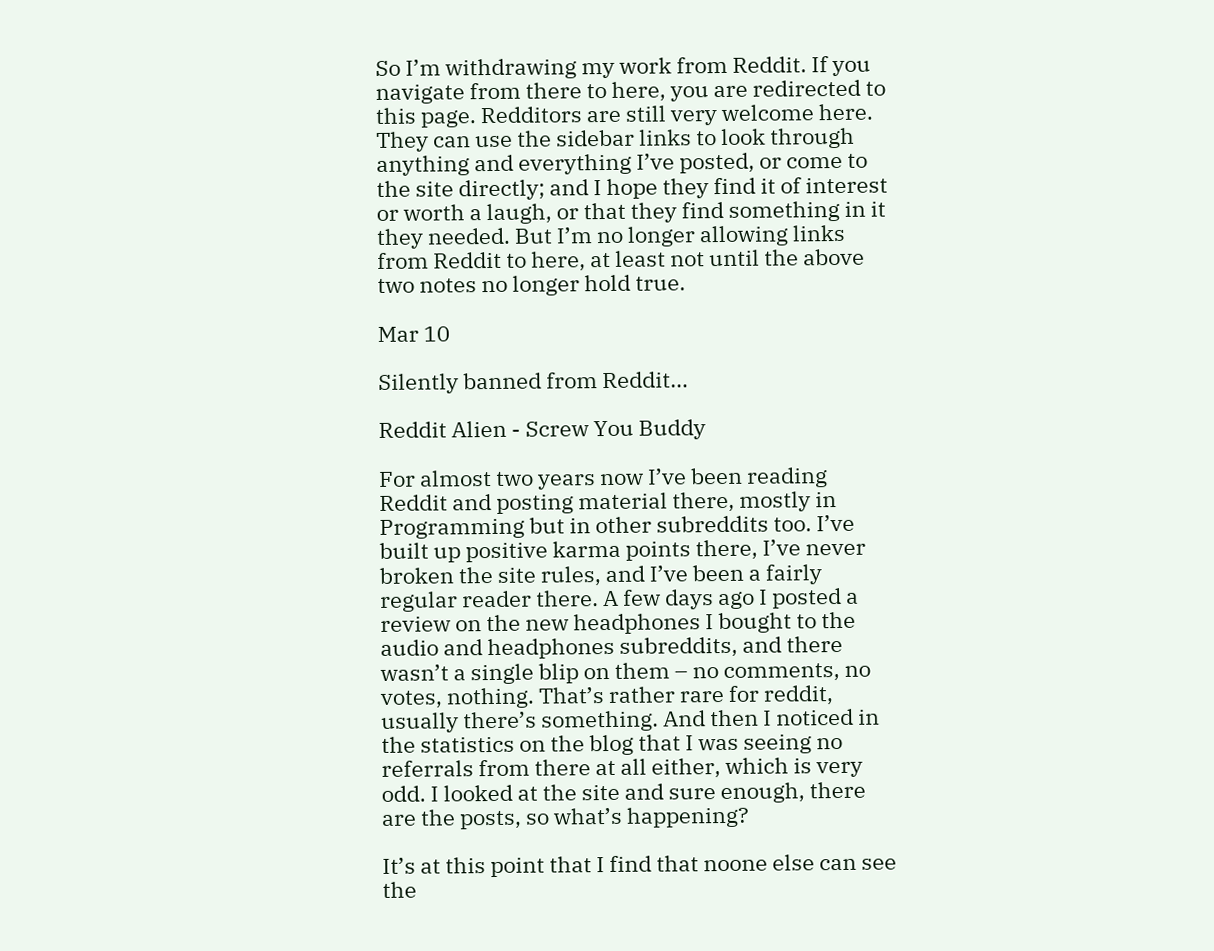So I’m withdrawing my work from Reddit. If you navigate from there to here, you are redirected to this page. Redditors are still very welcome here. They can use the sidebar links to look through anything and everything I’ve posted, or come to the site directly; and I hope they find it of interest or worth a laugh, or that they find something in it they needed. But I’m no longer allowing links from Reddit to here, at least not until the above two notes no longer hold true.

Mar 10

Silently banned from Reddit…

Reddit Alien - Screw You Buddy

For almost two years now I’ve been reading Reddit and posting material there, mostly in Programming but in other subreddits too. I’ve built up positive karma points there, I’ve never broken the site rules, and I’ve been a fairly regular reader there. A few days ago I posted a review on the new headphones I bought to the audio and headphones subreddits, and there wasn’t a single blip on them – no comments, no votes, nothing. That’s rather rare for reddit, usually there’s something. And then I noticed in the statistics on the blog that I was seeing no referrals from there at all either, which is very odd. I looked at the site and sure enough, there are the posts, so what’s happening?

It’s at this point that I find that noone else can see the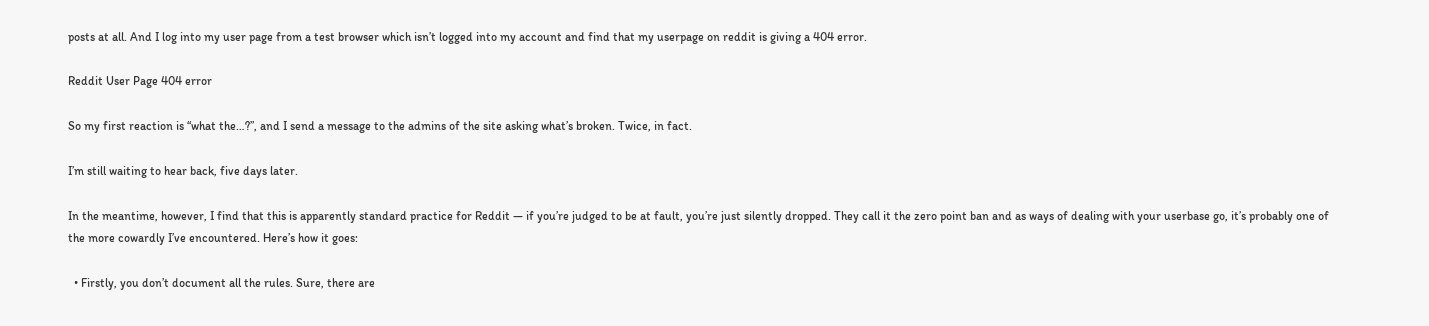posts at all. And I log into my user page from a test browser which isn’t logged into my account and find that my userpage on reddit is giving a 404 error.

Reddit User Page 404 error

So my first reaction is “what the…?”, and I send a message to the admins of the site asking what’s broken. Twice, in fact.

I’m still waiting to hear back, five days later.

In the meantime, however, I find that this is apparently standard practice for Reddit — if you’re judged to be at fault, you’re just silently dropped. They call it the zero point ban and as ways of dealing with your userbase go, it’s probably one of the more cowardly I’ve encountered. Here’s how it goes:

  • Firstly, you don’t document all the rules. Sure, there are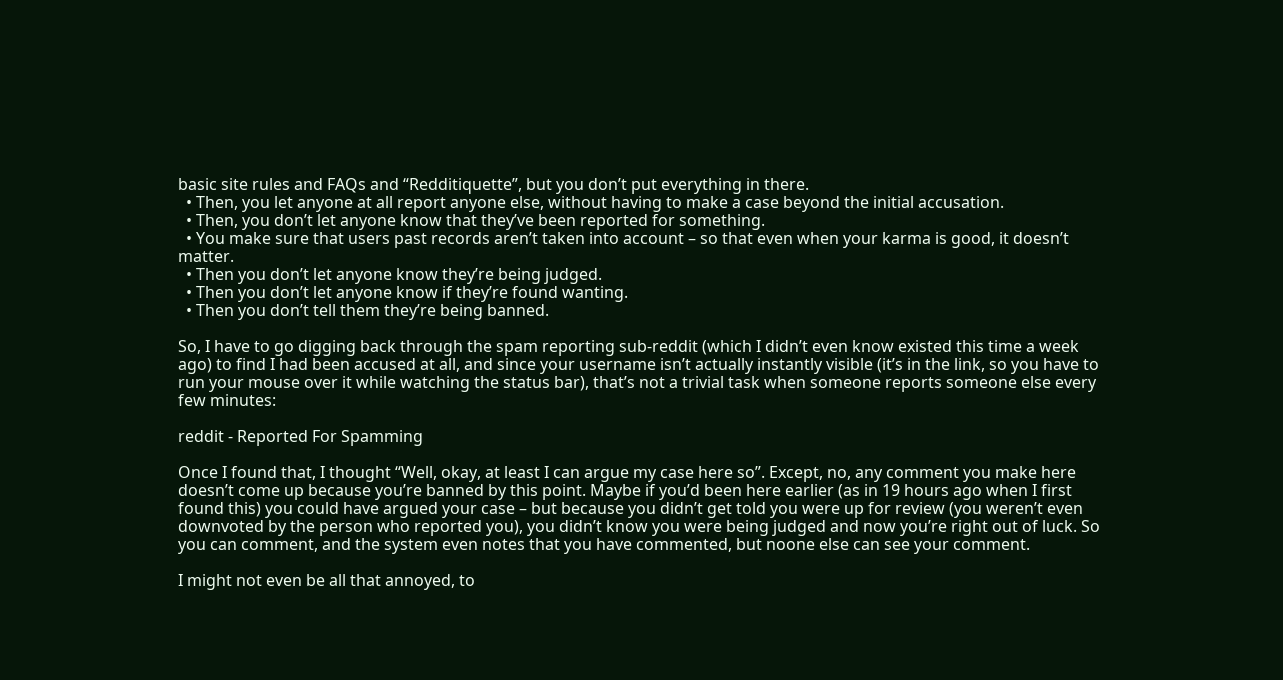basic site rules and FAQs and “Redditiquette”, but you don’t put everything in there.
  • Then, you let anyone at all report anyone else, without having to make a case beyond the initial accusation.
  • Then, you don’t let anyone know that they’ve been reported for something.
  • You make sure that users past records aren’t taken into account – so that even when your karma is good, it doesn’t matter.
  • Then you don’t let anyone know they’re being judged.
  • Then you don’t let anyone know if they’re found wanting.
  • Then you don’t tell them they’re being banned.

So, I have to go digging back through the spam reporting sub-reddit (which I didn’t even know existed this time a week ago) to find I had been accused at all, and since your username isn’t actually instantly visible (it’s in the link, so you have to run your mouse over it while watching the status bar), that’s not a trivial task when someone reports someone else every few minutes:

reddit - Reported For Spamming

Once I found that, I thought “Well, okay, at least I can argue my case here so”. Except, no, any comment you make here doesn’t come up because you’re banned by this point. Maybe if you’d been here earlier (as in 19 hours ago when I first found this) you could have argued your case – but because you didn’t get told you were up for review (you weren’t even downvoted by the person who reported you), you didn’t know you were being judged and now you’re right out of luck. So you can comment, and the system even notes that you have commented, but noone else can see your comment.

I might not even be all that annoyed, to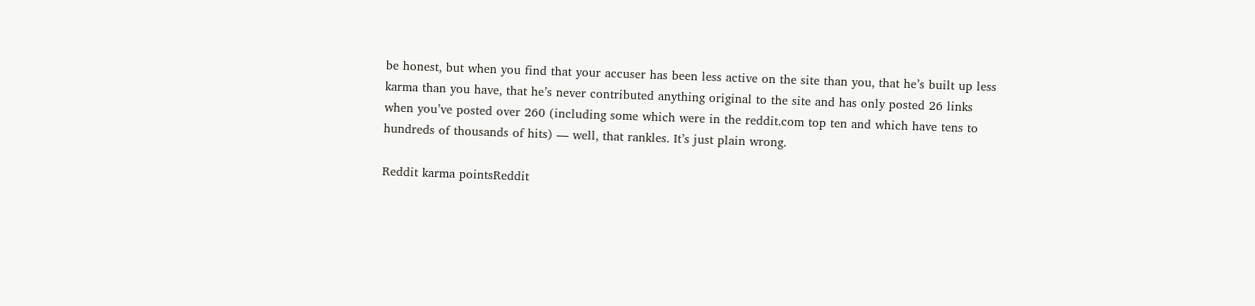be honest, but when you find that your accuser has been less active on the site than you, that he’s built up less karma than you have, that he’s never contributed anything original to the site and has only posted 26 links when you’ve posted over 260 (including some which were in the reddit.com top ten and which have tens to hundreds of thousands of hits) — well, that rankles. It’s just plain wrong.

Reddit karma pointsReddit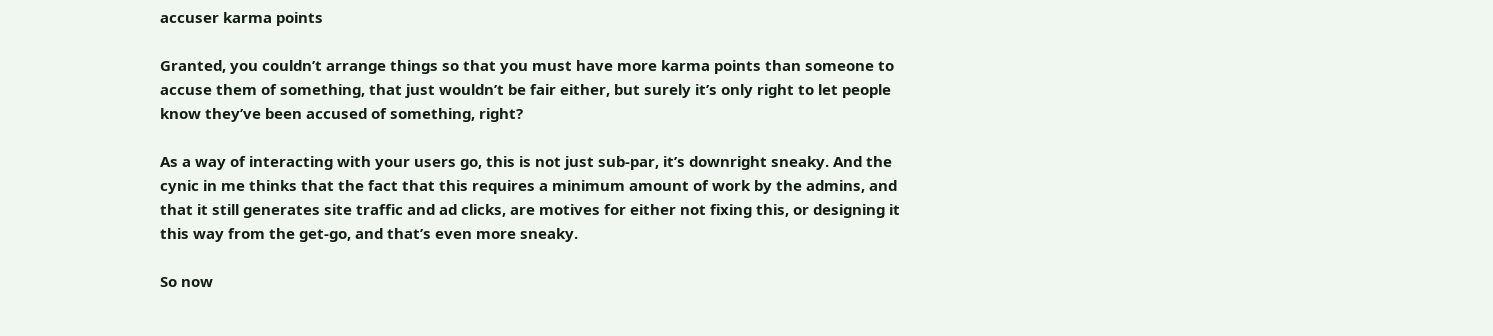accuser karma points

Granted, you couldn’t arrange things so that you must have more karma points than someone to accuse them of something, that just wouldn’t be fair either, but surely it’s only right to let people know they’ve been accused of something, right?

As a way of interacting with your users go, this is not just sub-par, it’s downright sneaky. And the cynic in me thinks that the fact that this requires a minimum amount of work by the admins, and that it still generates site traffic and ad clicks, are motives for either not fixing this, or designing it this way from the get-go, and that’s even more sneaky.

So now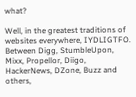what?

Well, in the greatest traditions of websites everywhere, IYDLIGTFO. Between Digg, StumbleUpon, Mixx, Propellor, Diigo, HackerNews, DZone, Buzz and others,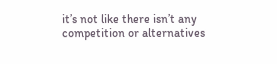it’s not like there isn’t any competition or alternatives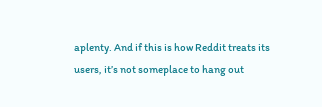aplenty. And if this is how Reddit treats its users, it’s not someplace to hang out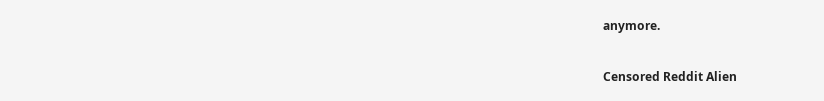anymore.

Censored Reddit Alien